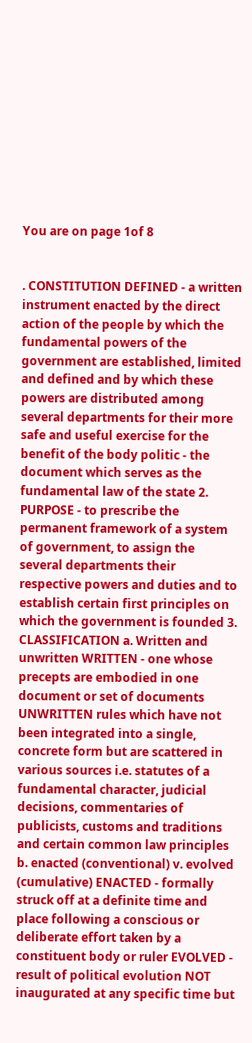You are on page 1of 8


. CONSTITUTION DEFINED - a written instrument enacted by the direct action of the people by which the fundamental powers of the government are established, limited and defined and by which these powers are distributed among several departments for their more safe and useful exercise for the benefit of the body politic - the document which serves as the fundamental law of the state 2. PURPOSE - to prescribe the permanent framework of a system of government, to assign the several departments their respective powers and duties and to establish certain first principles on which the government is founded 3. CLASSIFICATION a. Written and unwritten WRITTEN - one whose precepts are embodied in one document or set of documents UNWRITTEN rules which have not been integrated into a single, concrete form but are scattered in various sources i.e. statutes of a fundamental character, judicial decisions, commentaries of publicists, customs and traditions and certain common law principles b. enacted (conventional) v. evolved (cumulative) ENACTED - formally struck off at a definite time and place following a conscious or deliberate effort taken by a constituent body or ruler EVOLVED - result of political evolution NOT inaugurated at any specific time but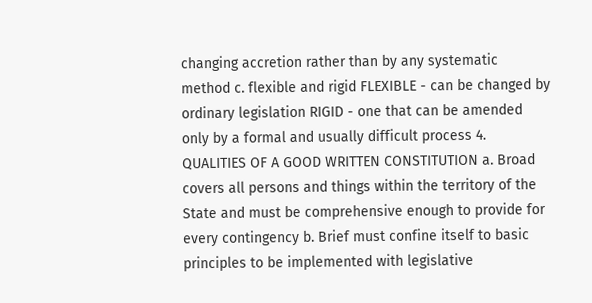changing accretion rather than by any systematic method c. flexible and rigid FLEXIBLE - can be changed by ordinary legislation RIGID - one that can be amended only by a formal and usually difficult process 4. QUALITIES OF A GOOD WRITTEN CONSTITUTION a. Broad covers all persons and things within the territory of the State and must be comprehensive enough to provide for every contingency b. Brief must confine itself to basic principles to be implemented with legislative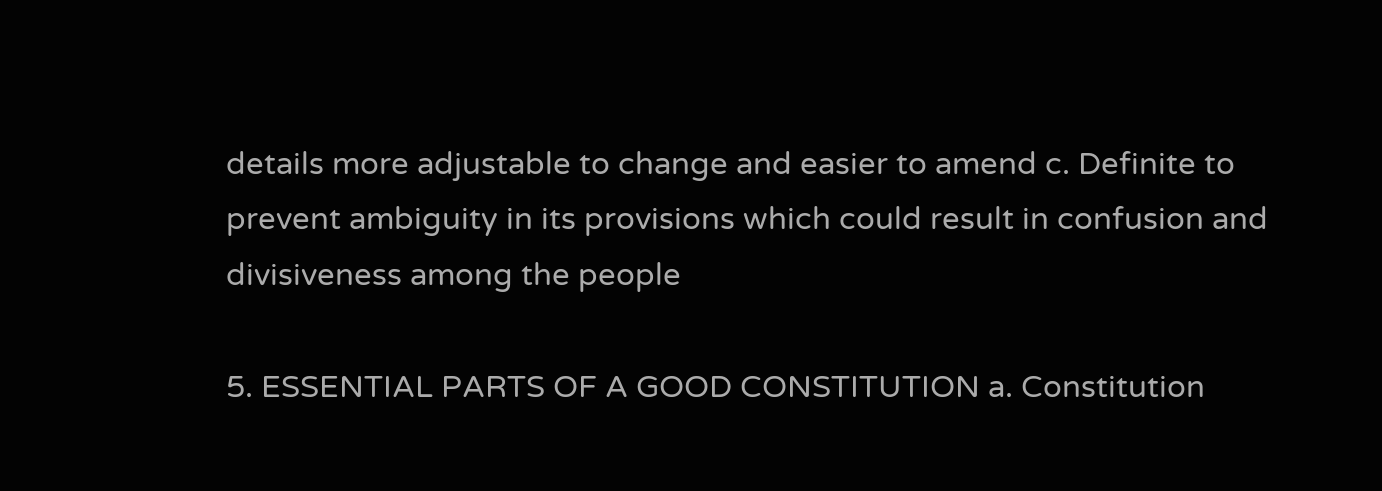details more adjustable to change and easier to amend c. Definite to prevent ambiguity in its provisions which could result in confusion and divisiveness among the people

5. ESSENTIAL PARTS OF A GOOD CONSTITUTION a. Constitution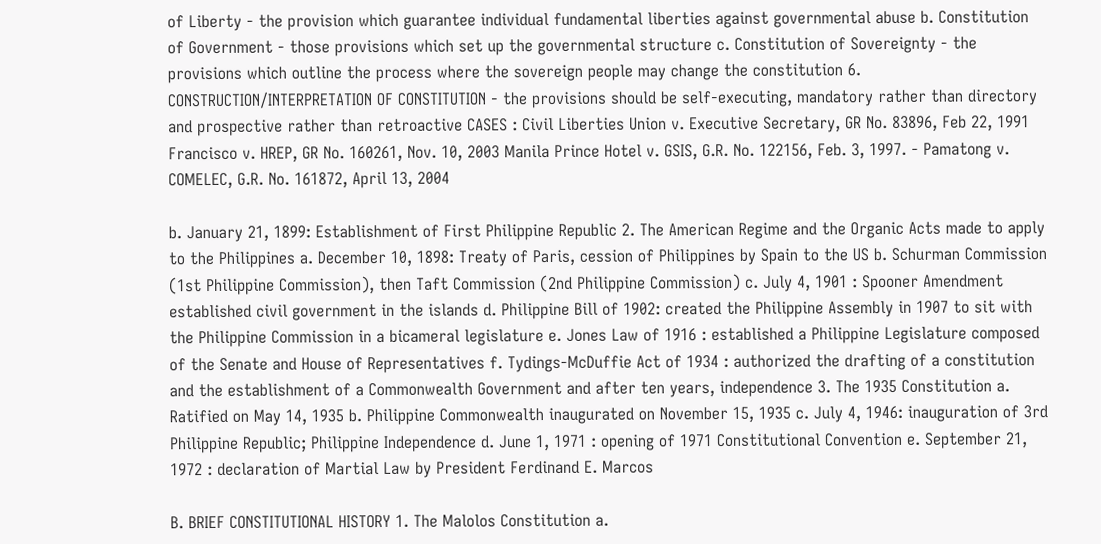of Liberty - the provision which guarantee individual fundamental liberties against governmental abuse b. Constitution of Government - those provisions which set up the governmental structure c. Constitution of Sovereignty - the provisions which outline the process where the sovereign people may change the constitution 6. CONSTRUCTION/INTERPRETATION OF CONSTITUTION - the provisions should be self-executing, mandatory rather than directory and prospective rather than retroactive CASES : Civil Liberties Union v. Executive Secretary, GR No. 83896, Feb 22, 1991 Francisco v. HREP, GR No. 160261, Nov. 10, 2003 Manila Prince Hotel v. GSIS, G.R. No. 122156, Feb. 3, 1997. - Pamatong v. COMELEC, G.R. No. 161872, April 13, 2004

b. January 21, 1899: Establishment of First Philippine Republic 2. The American Regime and the Organic Acts made to apply to the Philippines a. December 10, 1898: Treaty of Paris, cession of Philippines by Spain to the US b. Schurman Commission (1st Philippine Commission), then Taft Commission (2nd Philippine Commission) c. July 4, 1901 : Spooner Amendment established civil government in the islands d. Philippine Bill of 1902: created the Philippine Assembly in 1907 to sit with the Philippine Commission in a bicameral legislature e. Jones Law of 1916 : established a Philippine Legislature composed of the Senate and House of Representatives f. Tydings-McDuffie Act of 1934 : authorized the drafting of a constitution and the establishment of a Commonwealth Government and after ten years, independence 3. The 1935 Constitution a. Ratified on May 14, 1935 b. Philippine Commonwealth inaugurated on November 15, 1935 c. July 4, 1946: inauguration of 3rd Philippine Republic; Philippine Independence d. June 1, 1971 : opening of 1971 Constitutional Convention e. September 21, 1972 : declaration of Martial Law by President Ferdinand E. Marcos

B. BRIEF CONSTITUTIONAL HISTORY 1. The Malolos Constitution a.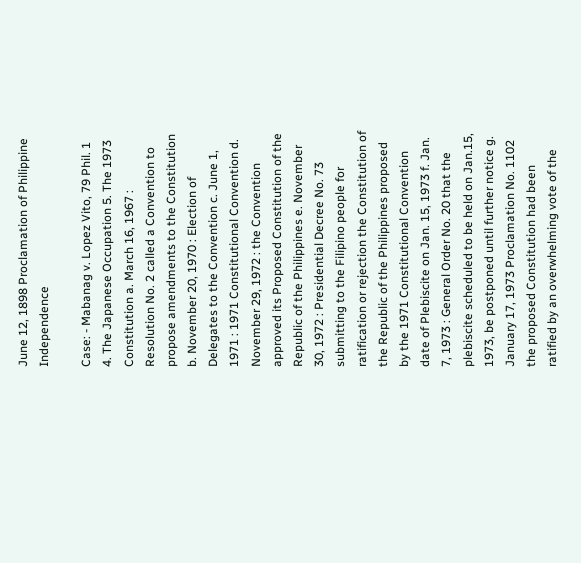June 12, 1898 Proclamation of Philippine Independence

Case: - Mabanag v. Lopez Vito, 79 Phil. 1 4. The Japanese Occupation 5. The 1973 Constitution a. March 16, 1967 : Resolution No. 2 called a Convention to propose amendments to the Constitution b. November 20, 1970 : Election of Delegates to the Convention c. June 1, 1971 : 1971 Constitutional Convention d. November 29, 1972 : the Convention approved its Proposed Constitution of the Republic of the Philippines e. November 30, 1972 : Presidential Decree No. 73 submitting to the Filipino people for ratification or rejection the Constitution of the Republic of the Philippines proposed by the 1971 Constitutional Convention date of Plebiscite on Jan. 15, 1973 f. Jan. 7, 1973 : General Order No. 20 that the plebiscite scheduled to be held on Jan.15, 1973, be postponed until further notice g. January 17, 1973 Proclamation No. 1102 the proposed Constitution had been ratified by an overwhelming vote of the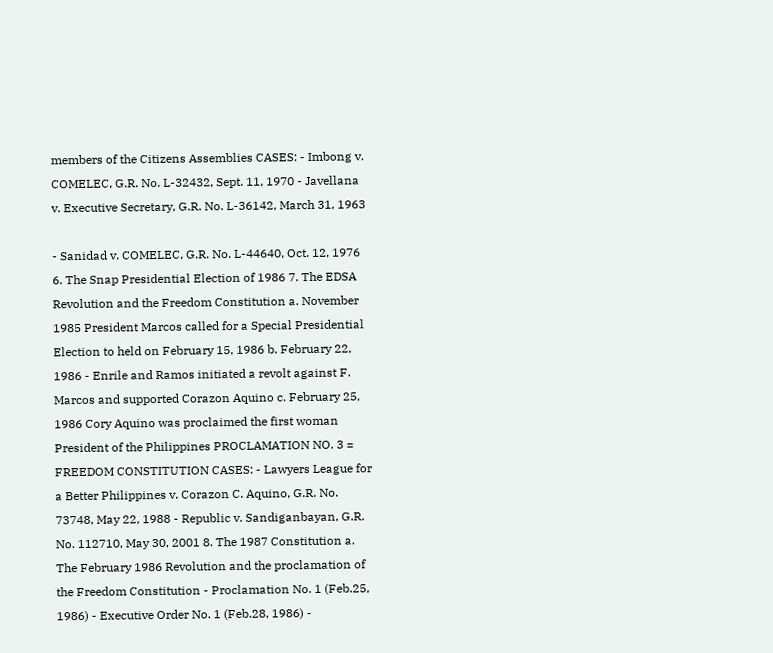members of the Citizens Assemblies CASES: - Imbong v. COMELEC, G.R. No. L-32432, Sept. 11, 1970 - Javellana v. Executive Secretary, G.R. No. L-36142, March 31, 1963

- Sanidad v. COMELEC, G.R. No. L-44640, Oct. 12, 1976 6. The Snap Presidential Election of 1986 7. The EDSA Revolution and the Freedom Constitution a. November 1985 President Marcos called for a Special Presidential Election to held on February 15, 1986 b. February 22, 1986 - Enrile and Ramos initiated a revolt against F. Marcos and supported Corazon Aquino c. February 25, 1986 Cory Aquino was proclaimed the first woman President of the Philippines PROCLAMATION NO. 3 = FREEDOM CONSTITUTION CASES: - Lawyers League for a Better Philippines v. Corazon C. Aquino, G.R. No. 73748, May 22, 1988 - Republic v. Sandiganbayan, G.R. No. 112710, May 30, 2001 8. The 1987 Constitution a. The February 1986 Revolution and the proclamation of the Freedom Constitution - Proclamation No. 1 (Feb.25, 1986) - Executive Order No. 1 (Feb.28, 1986) -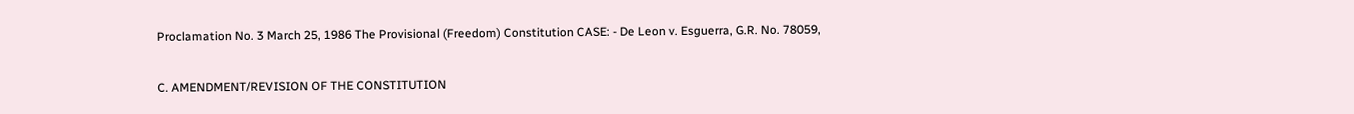Proclamation No. 3 March 25, 1986 The Provisional (Freedom) Constitution CASE: - De Leon v. Esguerra, G.R. No. 78059,

C. AMENDMENT/REVISION OF THE CONSTITUTION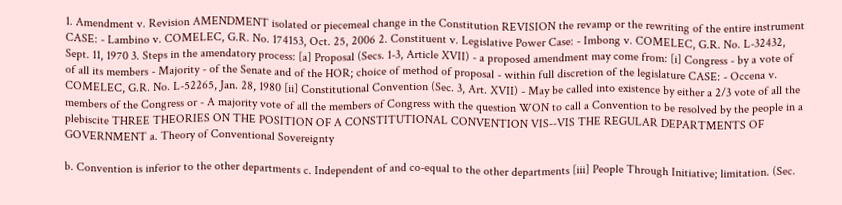1. Amendment v. Revision AMENDMENT isolated or piecemeal change in the Constitution REVISION the revamp or the rewriting of the entire instrument CASE: - Lambino v. COMELEC, G.R. No. 174153, Oct. 25, 2006 2. Constituent v. Legislative Power Case: - Imbong v. COMELEC, G.R. No. L-32432, Sept. 11, 1970 3. Steps in the amendatory process: [a] Proposal (Secs. 1-3, Article XVII) - a proposed amendment may come from: [i] Congress - by a vote of of all its members - Majority - of the Senate and of the HOR; choice of method of proposal - within full discretion of the legislature CASE: - Occena v. COMELEC, G.R. No. L-52265, Jan. 28, 1980 [ii] Constitutional Convention (Sec. 3, Art. XVII) - May be called into existence by either a 2/3 vote of all the members of the Congress or - A majority vote of all the members of Congress with the question WON to call a Convention to be resolved by the people in a plebiscite THREE THEORIES ON THE POSITION OF A CONSTITUTIONAL CONVENTION VIS--VIS THE REGULAR DEPARTMENTS OF GOVERNMENT a. Theory of Conventional Sovereignty

b. Convention is inferior to the other departments c. Independent of and co-equal to the other departments [iii] People Through Initiative; limitation. (Sec.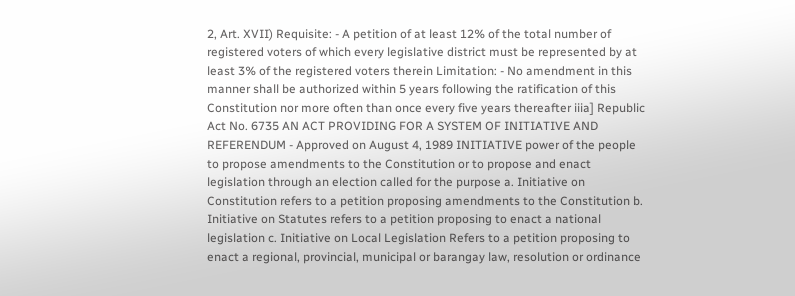2, Art. XVII) Requisite: - A petition of at least 12% of the total number of registered voters of which every legislative district must be represented by at least 3% of the registered voters therein Limitation: - No amendment in this manner shall be authorized within 5 years following the ratification of this Constitution nor more often than once every five years thereafter iiia] Republic Act No. 6735 AN ACT PROVIDING FOR A SYSTEM OF INITIATIVE AND REFERENDUM - Approved on August 4, 1989 INITIATIVE power of the people to propose amendments to the Constitution or to propose and enact legislation through an election called for the purpose a. Initiative on Constitution refers to a petition proposing amendments to the Constitution b. Initiative on Statutes refers to a petition proposing to enact a national legislation c. Initiative on Local Legislation Refers to a petition proposing to enact a regional, provincial, municipal or barangay law, resolution or ordinance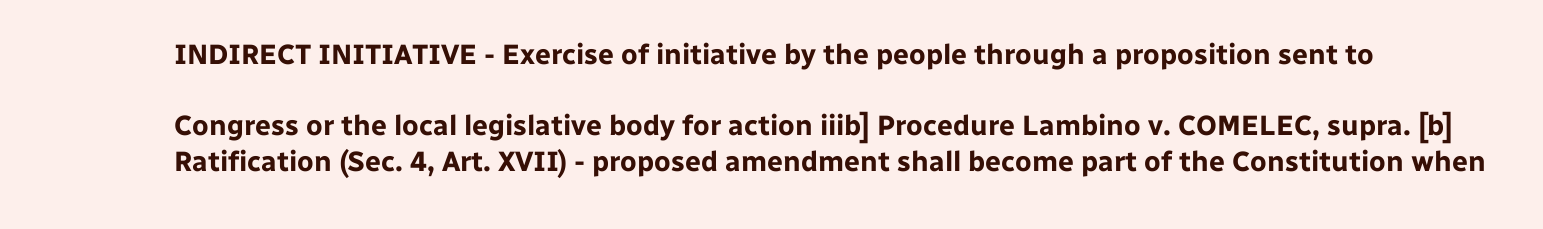INDIRECT INITIATIVE - Exercise of initiative by the people through a proposition sent to

Congress or the local legislative body for action iiib] Procedure Lambino v. COMELEC, supra. [b] Ratification (Sec. 4, Art. XVII) - proposed amendment shall become part of the Constitution when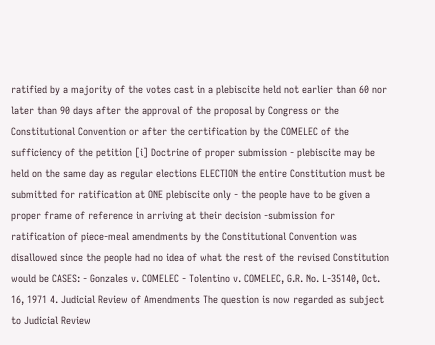ratified by a majority of the votes cast in a plebiscite held not earlier than 60 nor later than 90 days after the approval of the proposal by Congress or the Constitutional Convention or after the certification by the COMELEC of the sufficiency of the petition [i] Doctrine of proper submission - plebiscite may be held on the same day as regular elections ELECTION the entire Constitution must be submitted for ratification at ONE plebiscite only - the people have to be given a proper frame of reference in arriving at their decision -submission for ratification of piece-meal amendments by the Constitutional Convention was disallowed since the people had no idea of what the rest of the revised Constitution would be CASES: - Gonzales v. COMELEC - Tolentino v. COMELEC, G.R. No. L-35140, Oct. 16, 1971 4. Judicial Review of Amendments The question is now regarded as subject to Judicial Review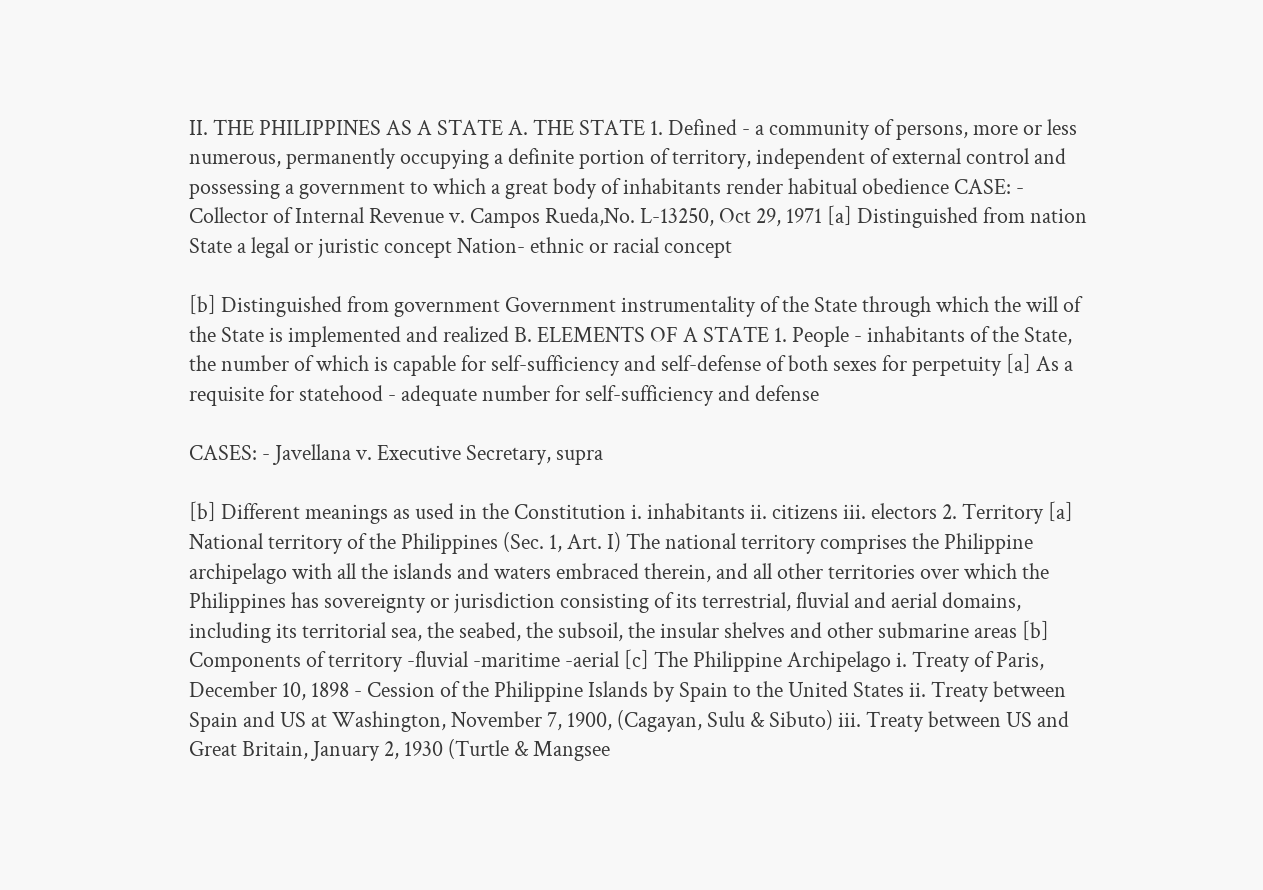II. THE PHILIPPINES AS A STATE A. THE STATE 1. Defined - a community of persons, more or less numerous, permanently occupying a definite portion of territory, independent of external control and possessing a government to which a great body of inhabitants render habitual obedience CASE: - Collector of Internal Revenue v. Campos Rueda,No. L-13250, Oct 29, 1971 [a] Distinguished from nation State a legal or juristic concept Nation- ethnic or racial concept

[b] Distinguished from government Government instrumentality of the State through which the will of the State is implemented and realized B. ELEMENTS OF A STATE 1. People - inhabitants of the State, the number of which is capable for self-sufficiency and self-defense of both sexes for perpetuity [a] As a requisite for statehood - adequate number for self-sufficiency and defense

CASES: - Javellana v. Executive Secretary, supra

[b] Different meanings as used in the Constitution i. inhabitants ii. citizens iii. electors 2. Territory [a] National territory of the Philippines (Sec. 1, Art. I) The national territory comprises the Philippine archipelago with all the islands and waters embraced therein, and all other territories over which the Philippines has sovereignty or jurisdiction consisting of its terrestrial, fluvial and aerial domains, including its territorial sea, the seabed, the subsoil, the insular shelves and other submarine areas [b] Components of territory -fluvial -maritime -aerial [c] The Philippine Archipelago i. Treaty of Paris, December 10, 1898 - Cession of the Philippine Islands by Spain to the United States ii. Treaty between Spain and US at Washington, November 7, 1900, (Cagayan, Sulu & Sibuto) iii. Treaty between US and Great Britain, January 2, 1930 (Turtle & Mangsee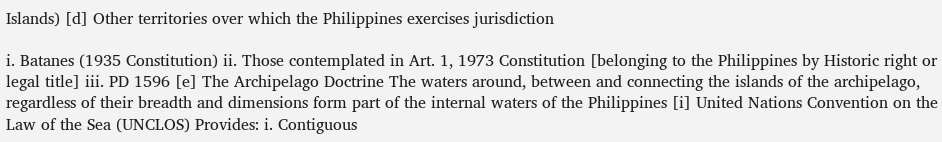Islands) [d] Other territories over which the Philippines exercises jurisdiction

i. Batanes (1935 Constitution) ii. Those contemplated in Art. 1, 1973 Constitution [belonging to the Philippines by Historic right or legal title] iii. PD 1596 [e] The Archipelago Doctrine The waters around, between and connecting the islands of the archipelago, regardless of their breadth and dimensions form part of the internal waters of the Philippines [i] United Nations Convention on the Law of the Sea (UNCLOS) Provides: i. Contiguous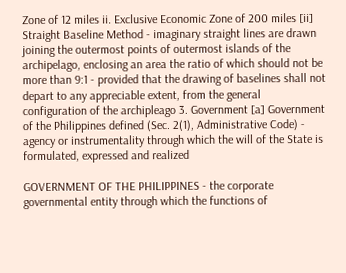Zone of 12 miles ii. Exclusive Economic Zone of 200 miles [ii] Straight Baseline Method - imaginary straight lines are drawn joining the outermost points of outermost islands of the archipelago, enclosing an area the ratio of which should not be more than 9:1 - provided that the drawing of baselines shall not depart to any appreciable extent, from the general configuration of the archipleago 3. Government [a] Government of the Philippines defined (Sec. 2(1), Administrative Code) - agency or instrumentality through which the will of the State is formulated, expressed and realized

GOVERNMENT OF THE PHILIPPINES - the corporate governmental entity through which the functions of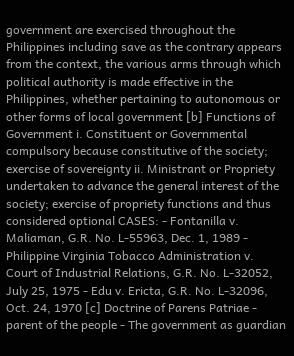government are exercised throughout the Philippines including save as the contrary appears from the context, the various arms through which political authority is made effective in the Philippines, whether pertaining to autonomous or other forms of local government [b] Functions of Government i. Constituent or Governmental compulsory because constitutive of the society; exercise of sovereignty ii. Ministrant or Propriety undertaken to advance the general interest of the society; exercise of propriety functions and thus considered optional CASES: - Fontanilla v. Maliaman, G.R. No. L-55963, Dec. 1, 1989 - Philippine Virginia Tobacco Administration v. Court of Industrial Relations, G.R. No. L-32052, July 25, 1975 - Edu v. Ericta, G.R. No. L-32096, Oct. 24, 1970 [c] Doctrine of Parens Patriae - parent of the people - The government as guardian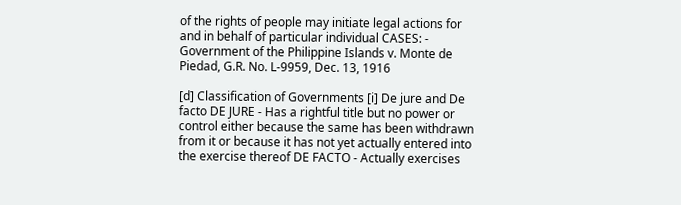of the rights of people may initiate legal actions for and in behalf of particular individual CASES: - Government of the Philippine Islands v. Monte de Piedad, G.R. No. L-9959, Dec. 13, 1916

[d] Classification of Governments [i] De jure and De facto DE JURE - Has a rightful title but no power or control either because the same has been withdrawn from it or because it has not yet actually entered into the exercise thereof DE FACTO - Actually exercises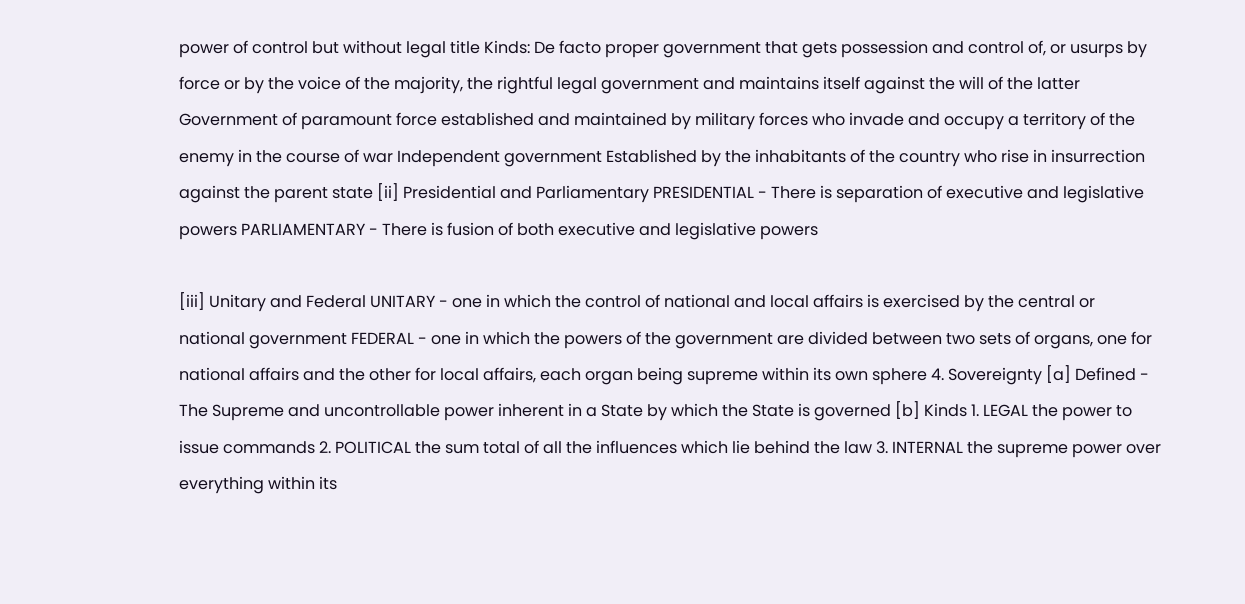power of control but without legal title Kinds: De facto proper government that gets possession and control of, or usurps by force or by the voice of the majority, the rightful legal government and maintains itself against the will of the latter Government of paramount force established and maintained by military forces who invade and occupy a territory of the enemy in the course of war Independent government Established by the inhabitants of the country who rise in insurrection against the parent state [ii] Presidential and Parliamentary PRESIDENTIAL - There is separation of executive and legislative powers PARLIAMENTARY - There is fusion of both executive and legislative powers

[iii] Unitary and Federal UNITARY - one in which the control of national and local affairs is exercised by the central or national government FEDERAL - one in which the powers of the government are divided between two sets of organs, one for national affairs and the other for local affairs, each organ being supreme within its own sphere 4. Sovereignty [a] Defined - The Supreme and uncontrollable power inherent in a State by which the State is governed [b] Kinds 1. LEGAL the power to issue commands 2. POLITICAL the sum total of all the influences which lie behind the law 3. INTERNAL the supreme power over everything within its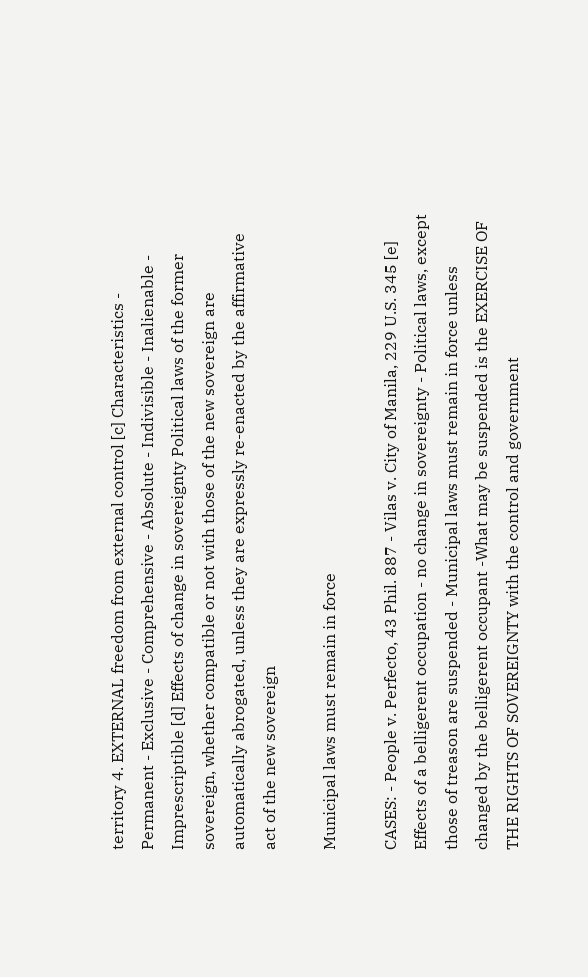territory 4. EXTERNAL freedom from external control [c] Characteristics - Permanent - Exclusive - Comprehensive - Absolute - Indivisible - Inalienable - Imprescriptible [d] Effects of change in sovereignty Political laws of the former sovereign, whether compatible or not with those of the new sovereign are automatically abrogated, unless they are expressly re-enacted by the affirmative act of the new sovereign

Municipal laws must remain in force

CASES: - People v. Perfecto, 43 Phil. 887 - Vilas v. City of Manila, 229 U.S. 345 [e] Effects of a belligerent occupation - no change in sovereignty - Political laws, except those of treason are suspended - Municipal laws must remain in force unless changed by the belligerent occupant -What may be suspended is the EXERCISE OF THE RIGHTS OF SOVEREIGNTY with the control and government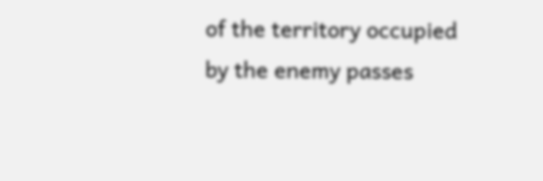of the territory occupied by the enemy passes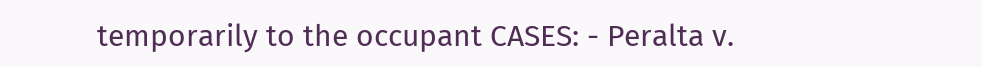temporarily to the occupant CASES: - Peralta v.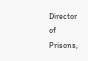Director of Prisons,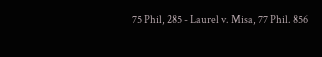75 Phil, 285 - Laurel v. Misa, 77 Phil. 856